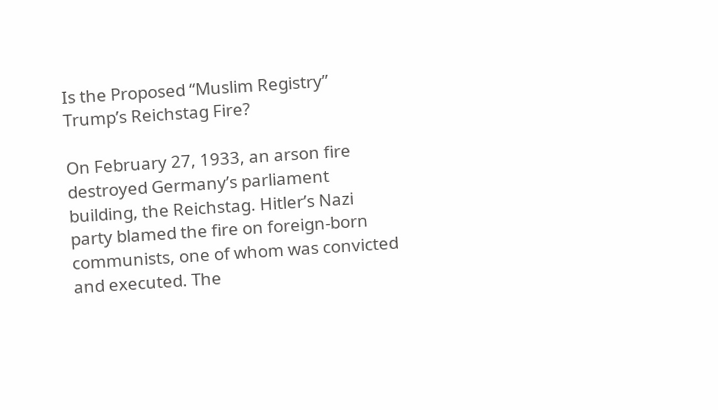Is the Proposed “Muslim Registry” Trump’s Reichstag Fire?

On February 27, 1933, an arson fire destroyed Germany’s parliament building, the Reichstag. Hitler’s Nazi party blamed the fire on foreign-born communists, one of whom was convicted and executed. The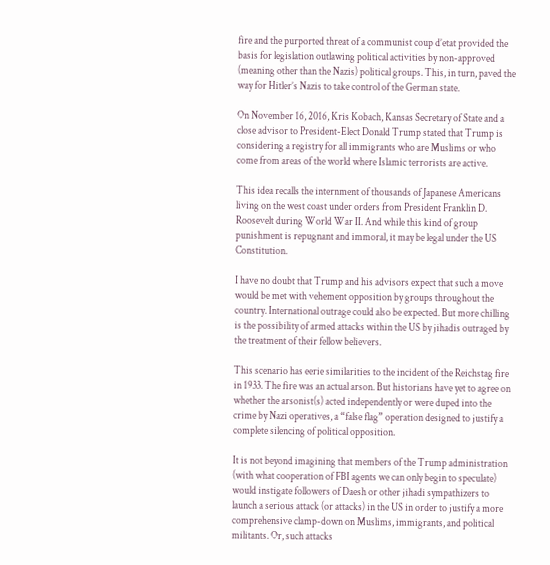fire and the purported threat of a communist coup d’etat provided the basis for legislation outlawing political activities by non-approved (meaning other than the Nazis) political groups. This, in turn, paved the way for Hitler’s Nazis to take control of the German state.

On November 16, 2016, Kris Kobach, Kansas Secretary of State and a close advisor to President-Elect Donald Trump stated that Trump is considering a registry for all immigrants who are Muslims or who come from areas of the world where Islamic terrorists are active.

This idea recalls the internment of thousands of Japanese Americans living on the west coast under orders from President Franklin D. Roosevelt during World War II. And while this kind of group punishment is repugnant and immoral, it may be legal under the US Constitution.

I have no doubt that Trump and his advisors expect that such a move would be met with vehement opposition by groups throughout the country. International outrage could also be expected. But more chilling is the possibility of armed attacks within the US by jihadis outraged by the treatment of their fellow believers.

This scenario has eerie similarities to the incident of the Reichstag fire in 1933. The fire was an actual arson. But historians have yet to agree on whether the arsonist(s) acted independently or were duped into the crime by Nazi operatives, a “false flag” operation designed to justify a complete silencing of political opposition.

It is not beyond imagining that members of the Trump administration (with what cooperation of FBI agents we can only begin to speculate) would instigate followers of Daesh or other jihadi sympathizers to launch a serious attack (or attacks) in the US in order to justify a more comprehensive clamp-down on Muslims, immigrants, and political militants. Or, such attacks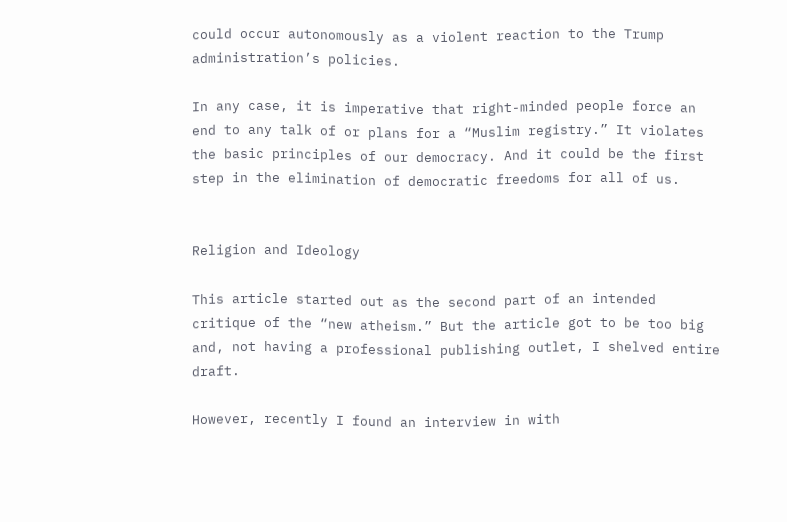could occur autonomously as a violent reaction to the Trump administration’s policies.

In any case, it is imperative that right-minded people force an end to any talk of or plans for a “Muslim registry.” It violates the basic principles of our democracy. And it could be the first step in the elimination of democratic freedoms for all of us.


Religion and Ideology

This article started out as the second part of an intended critique of the “new atheism.” But the article got to be too big and, not having a professional publishing outlet, I shelved entire draft.

However, recently I found an interview in with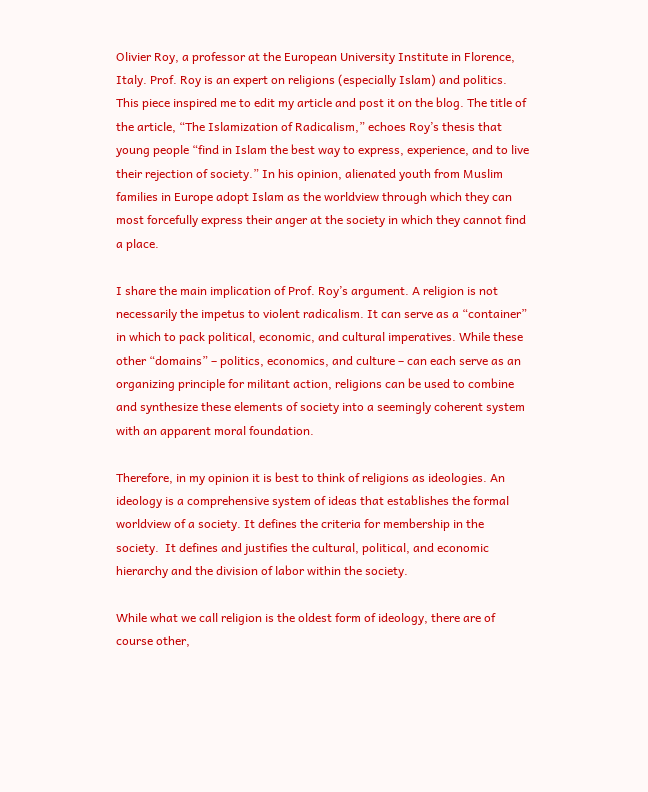Olivier Roy, a professor at the European University Institute in Florence, Italy. Prof. Roy is an expert on religions (especially Islam) and politics. This piece inspired me to edit my article and post it on the blog. The title of the article, “The Islamization of Radicalism,” echoes Roy’s thesis that young people “find in Islam the best way to express, experience, and to live their rejection of society.” In his opinion, alienated youth from Muslim families in Europe adopt Islam as the worldview through which they can most forcefully express their anger at the society in which they cannot find a place.

I share the main implication of Prof. Roy’s argument. A religion is not necessarily the impetus to violent radicalism. It can serve as a “container” in which to pack political, economic, and cultural imperatives. While these other “domains” – politics, economics, and culture – can each serve as an organizing principle for militant action, religions can be used to combine and synthesize these elements of society into a seemingly coherent system with an apparent moral foundation.

Therefore, in my opinion it is best to think of religions as ideologies. An ideology is a comprehensive system of ideas that establishes the formal worldview of a society. It defines the criteria for membership in the society.  It defines and justifies the cultural, political, and economic hierarchy and the division of labor within the society.

While what we call religion is the oldest form of ideology, there are of course other,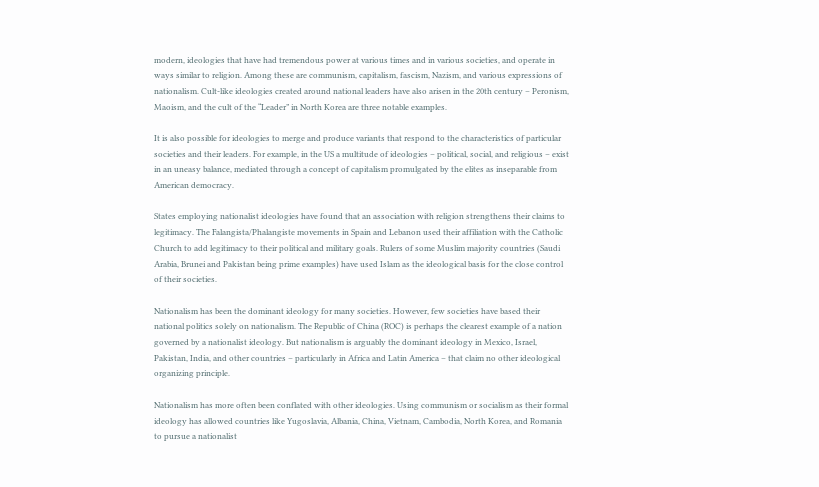modern, ideologies that have had tremendous power at various times and in various societies, and operate in ways similar to religion. Among these are communism, capitalism, fascism, Nazism, and various expressions of nationalism. Cult-like ideologies created around national leaders have also arisen in the 20th century – Peronism, Maoism, and the cult of the “Leader” in North Korea are three notable examples.

It is also possible for ideologies to merge and produce variants that respond to the characteristics of particular societies and their leaders. For example, in the US a multitude of ideologies – political, social, and religious – exist in an uneasy balance, mediated through a concept of capitalism promulgated by the elites as inseparable from American democracy.

States employing nationalist ideologies have found that an association with religion strengthens their claims to legitimacy. The Falangista/Phalangiste movements in Spain and Lebanon used their affiliation with the Catholic Church to add legitimacy to their political and military goals. Rulers of some Muslim majority countries (Saudi Arabia, Brunei and Pakistan being prime examples) have used Islam as the ideological basis for the close control of their societies.

Nationalism has been the dominant ideology for many societies. However, few societies have based their national politics solely on nationalism. The Republic of China (ROC) is perhaps the clearest example of a nation governed by a nationalist ideology. But nationalism is arguably the dominant ideology in Mexico, Israel, Pakistan, India, and other countries – particularly in Africa and Latin America – that claim no other ideological organizing principle.

Nationalism has more often been conflated with other ideologies. Using communism or socialism as their formal ideology has allowed countries like Yugoslavia, Albania, China, Vietnam, Cambodia, North Korea, and Romania to pursue a nationalist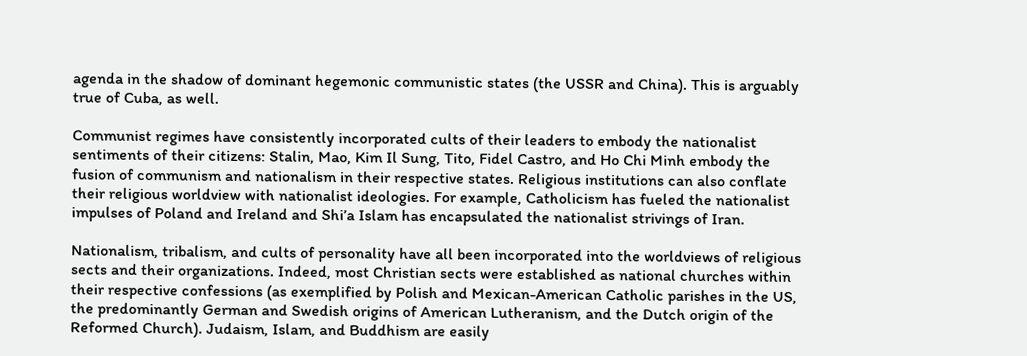agenda in the shadow of dominant hegemonic communistic states (the USSR and China). This is arguably true of Cuba, as well.

Communist regimes have consistently incorporated cults of their leaders to embody the nationalist sentiments of their citizens: Stalin, Mao, Kim Il Sung, Tito, Fidel Castro, and Ho Chi Minh embody the fusion of communism and nationalism in their respective states. Religious institutions can also conflate their religious worldview with nationalist ideologies. For example, Catholicism has fueled the nationalist impulses of Poland and Ireland and Shi’a Islam has encapsulated the nationalist strivings of Iran.

Nationalism, tribalism, and cults of personality have all been incorporated into the worldviews of religious sects and their organizations. Indeed, most Christian sects were established as national churches within their respective confessions (as exemplified by Polish and Mexican-American Catholic parishes in the US, the predominantly German and Swedish origins of American Lutheranism, and the Dutch origin of the Reformed Church). Judaism, Islam, and Buddhism are easily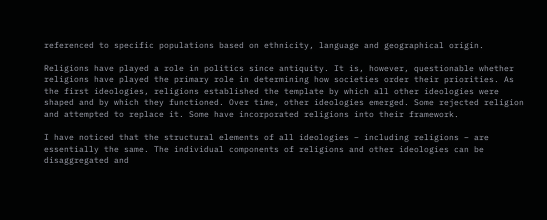referenced to specific populations based on ethnicity, language and geographical origin.

Religions have played a role in politics since antiquity. It is, however, questionable whether religions have played the primary role in determining how societies order their priorities. As the first ideologies, religions established the template by which all other ideologies were shaped and by which they functioned. Over time, other ideologies emerged. Some rejected religion and attempted to replace it. Some have incorporated religions into their framework.

I have noticed that the structural elements of all ideologies – including religions – are essentially the same. The individual components of religions and other ideologies can be disaggregated and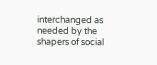interchanged as needed by the shapers of social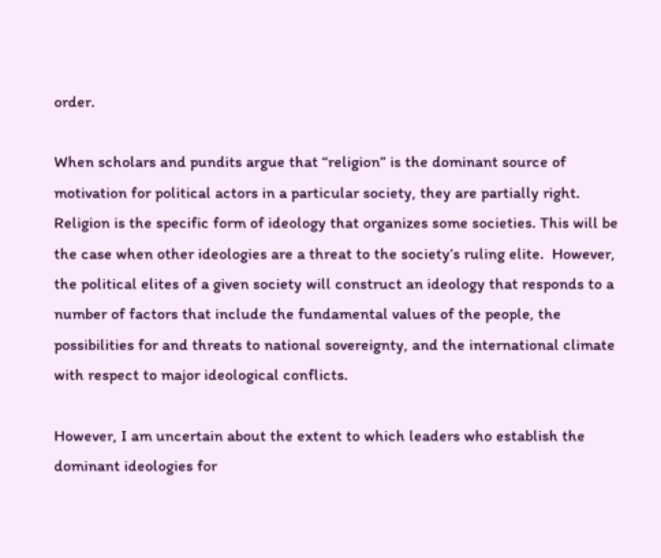order.

When scholars and pundits argue that “religion” is the dominant source of motivation for political actors in a particular society, they are partially right. Religion is the specific form of ideology that organizes some societies. This will be the case when other ideologies are a threat to the society’s ruling elite.  However, the political elites of a given society will construct an ideology that responds to a number of factors that include the fundamental values of the people, the possibilities for and threats to national sovereignty, and the international climate with respect to major ideological conflicts.

However, I am uncertain about the extent to which leaders who establish the dominant ideologies for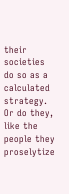their societies do so as a calculated strategy. Or do they, like the people they proselytize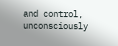and control,  unconsciously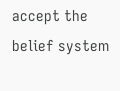accept the belief system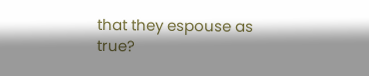that they espouse as true?